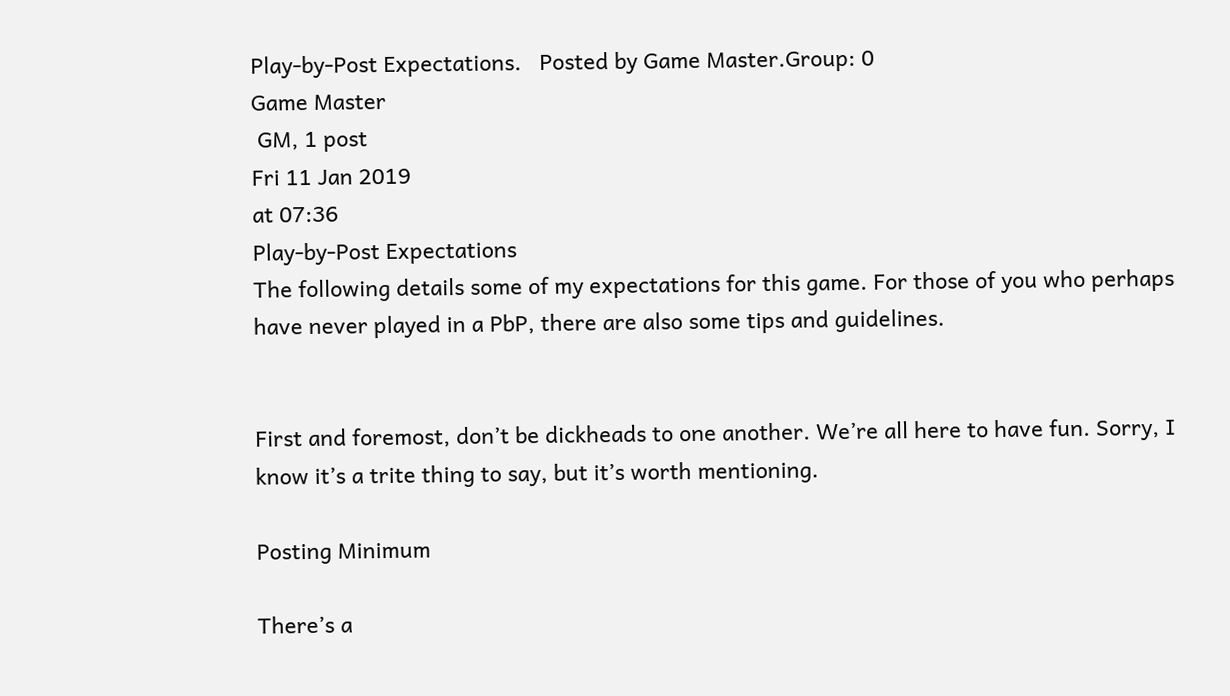Play-by-Post Expectations.   Posted by Game Master.Group: 0
Game Master
 GM, 1 post
Fri 11 Jan 2019
at 07:36
Play-by-Post Expectations
The following details some of my expectations for this game. For those of you who perhaps have never played in a PbP, there are also some tips and guidelines.


First and foremost, don’t be dickheads to one another. We’re all here to have fun. Sorry, I know it’s a trite thing to say, but it’s worth mentioning.

Posting Minimum

There’s a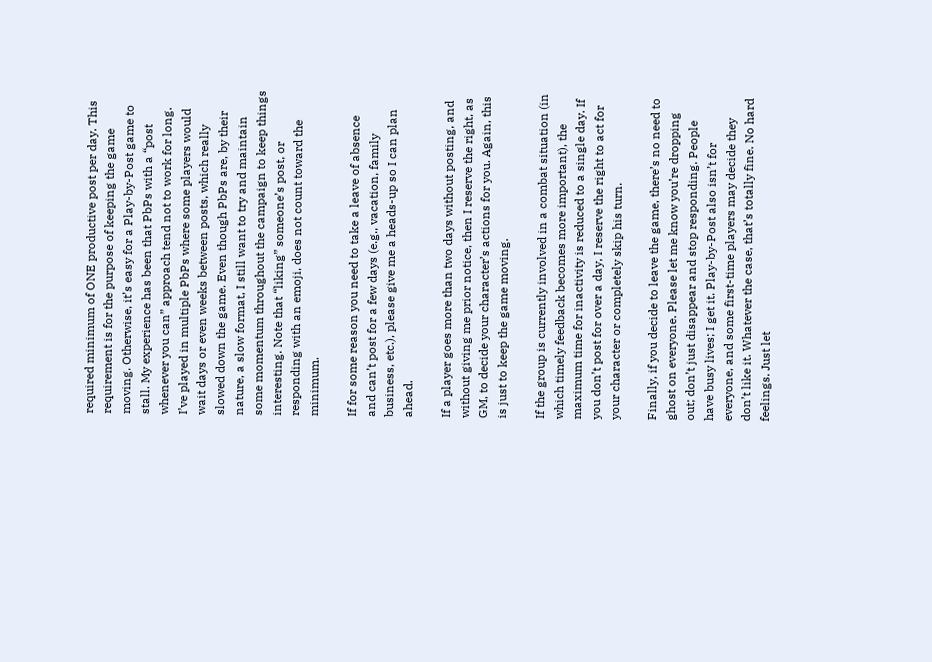required minimum of ONE productive post per day. This requirement is for the purpose of keeping the game moving. Otherwise, it’s easy for a Play-by-Post game to stall. My experience has been that PbPs with a “post whenever you can” approach tend not to work for long. I’ve played in multiple PbPs where some players would wait days or even weeks between posts, which really slowed down the game. Even though PbPs are, by their nature, a slow format, I still want to try and maintain some momentum throughout the campaign to keep things interesting. Note that “liking” someone’s post, or responding with an emoji, does not count toward the minimum.

If for some reason you need to take a leave of absence and can’t post for a few days (e.g., vacation, family business, etc.), please give me a heads-up so I can plan ahead.

If a player goes more than two days without posting, and without giving me prior notice, then I reserve the right, as GM, to decide your character’s actions for you. Again, this is just to keep the game moving.

If the group is currently involved in a combat situation (in which timely feedback becomes more important), the maximum time for inactivity is reduced to a single day. If you don’t post for over a day, I reserve the right to act for your character or completely skip his turn.

Finally, if you decide to leave the game, there’s no need to ghost on everyone. Please let me know you’re dropping out; don’t just disappear and stop responding. People have busy lives; I get it. Play-by-Post also isn’t for everyone, and some first-time players may decide they don’t like it. Whatever the case, that’s totally fine. No hard feelings. Just let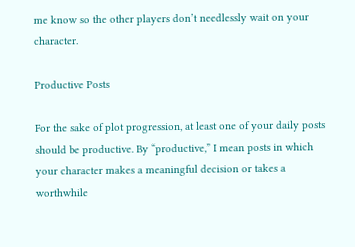me know so the other players don’t needlessly wait on your character.

Productive Posts

For the sake of plot progression, at least one of your daily posts should be productive. By “productive,” I mean posts in which your character makes a meaningful decision or takes a worthwhile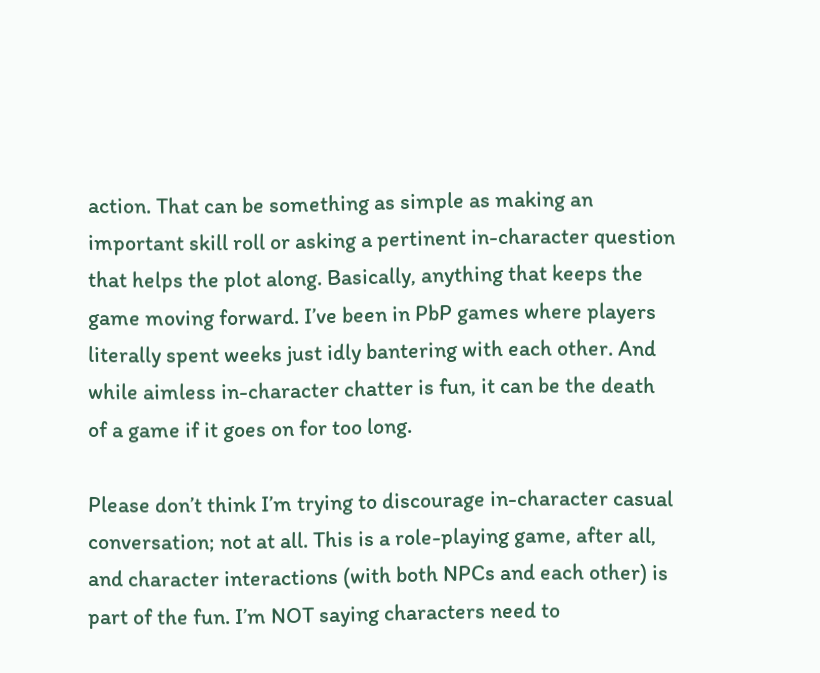action. That can be something as simple as making an important skill roll or asking a pertinent in-character question that helps the plot along. Basically, anything that keeps the game moving forward. I’ve been in PbP games where players literally spent weeks just idly bantering with each other. And while aimless in-character chatter is fun, it can be the death of a game if it goes on for too long.

Please don’t think I’m trying to discourage in-character casual conversation; not at all. This is a role-playing game, after all, and character interactions (with both NPCs and each other) is part of the fun. I’m NOT saying characters need to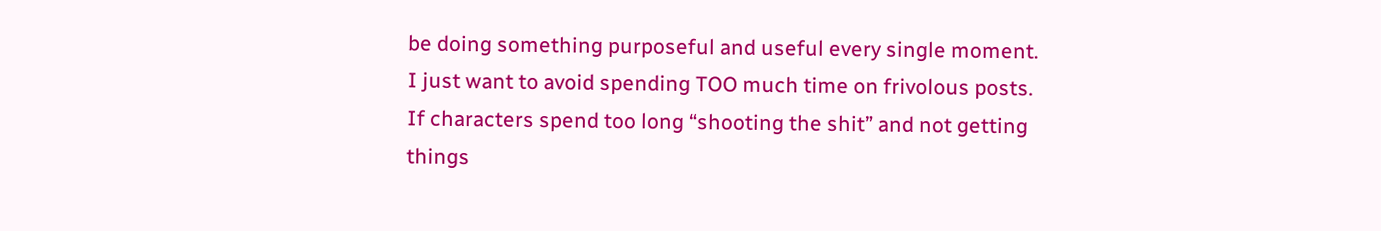be doing something purposeful and useful every single moment. I just want to avoid spending TOO much time on frivolous posts. If characters spend too long “shooting the shit” and not getting things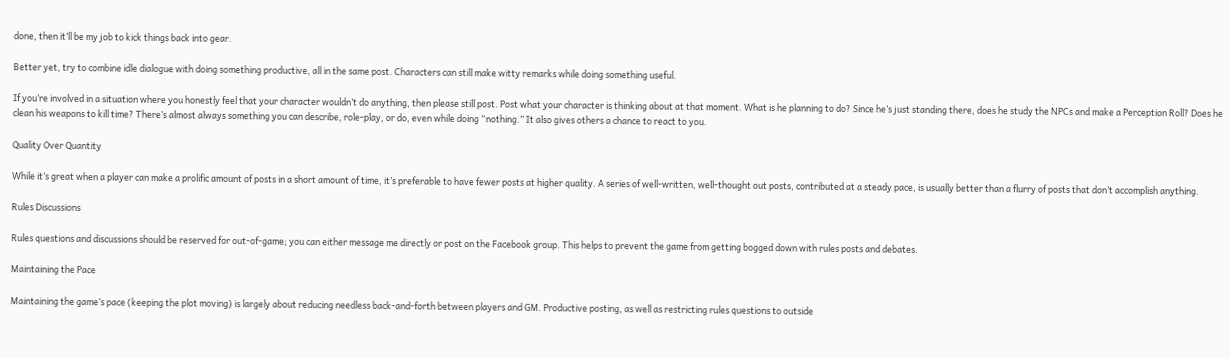done, then it’ll be my job to kick things back into gear.

Better yet, try to combine idle dialogue with doing something productive, all in the same post. Characters can still make witty remarks while doing something useful.

If you’re involved in a situation where you honestly feel that your character wouldn’t do anything, then please still post. Post what your character is thinking about at that moment. What is he planning to do? Since he’s just standing there, does he study the NPCs and make a Perception Roll? Does he clean his weapons to kill time? There’s almost always something you can describe, role-play, or do, even while doing “nothing.” It also gives others a chance to react to you.

Quality Over Quantity

While it’s great when a player can make a prolific amount of posts in a short amount of time, it’s preferable to have fewer posts at higher quality. A series of well-written, well-thought out posts, contributed at a steady pace, is usually better than a flurry of posts that don’t accomplish anything.

Rules Discussions

Rules questions and discussions should be reserved for out-of-game; you can either message me directly or post on the Facebook group. This helps to prevent the game from getting bogged down with rules posts and debates.

Maintaining the Pace

Maintaining the game’s pace (keeping the plot moving) is largely about reducing needless back-and-forth between players and GM. Productive posting, as well as restricting rules questions to outside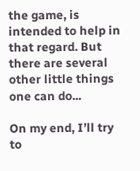the game, is intended to help in that regard. But there are several other little things one can do...

On my end, I’ll try to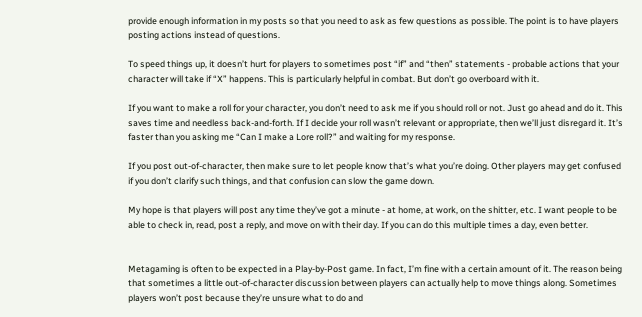provide enough information in my posts so that you need to ask as few questions as possible. The point is to have players posting actions instead of questions.

To speed things up, it doesn’t hurt for players to sometimes post “if” and “then” statements - probable actions that your character will take if “X” happens. This is particularly helpful in combat. But don’t go overboard with it.

If you want to make a roll for your character, you don’t need to ask me if you should roll or not. Just go ahead and do it. This saves time and needless back-and-forth. If I decide your roll wasn’t relevant or appropriate, then we’ll just disregard it. It’s faster than you asking me “Can I make a Lore roll?” and waiting for my response.

If you post out-of-character, then make sure to let people know that’s what you’re doing. Other players may get confused if you don’t clarify such things, and that confusion can slow the game down.

My hope is that players will post any time they’ve got a minute - at home, at work, on the shitter, etc. I want people to be able to check in, read, post a reply, and move on with their day. If you can do this multiple times a day, even better.


Metagaming is often to be expected in a Play-by-Post game. In fact, I’m fine with a certain amount of it. The reason being that sometimes a little out-of-character discussion between players can actually help to move things along. Sometimes players won’t post because they’re unsure what to do and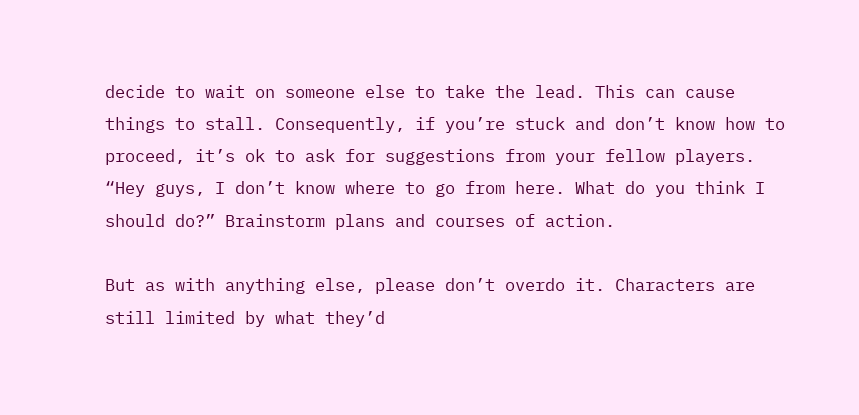decide to wait on someone else to take the lead. This can cause things to stall. Consequently, if you’re stuck and don’t know how to proceed, it’s ok to ask for suggestions from your fellow players. “Hey guys, I don’t know where to go from here. What do you think I should do?” Brainstorm plans and courses of action.

But as with anything else, please don’t overdo it. Characters are still limited by what they’d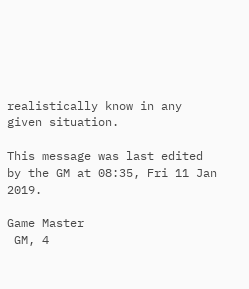realistically know in any given situation.

This message was last edited by the GM at 08:35, Fri 11 Jan 2019.

Game Master
 GM, 4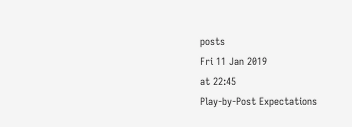posts
Fri 11 Jan 2019
at 22:45
Play-by-Post Expectations